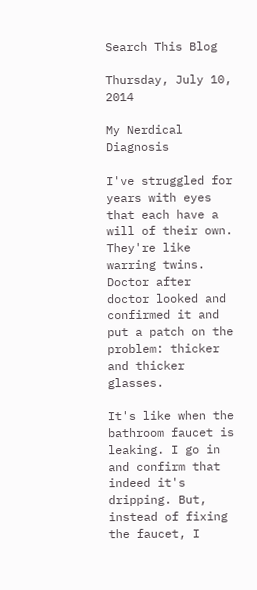Search This Blog

Thursday, July 10, 2014

My Nerdical Diagnosis

I've struggled for years with eyes that each have a will of their own. They're like warring twins. Doctor after doctor looked and confirmed it and put a patch on the problem: thicker and thicker glasses.

It's like when the bathroom faucet is leaking. I go in and confirm that indeed it's dripping. But, instead of fixing the faucet, I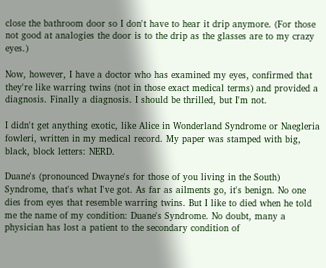close the bathroom door so I don't have to hear it drip anymore. (For those not good at analogies the door is to the drip as the glasses are to my crazy eyes.)

Now, however, I have a doctor who has examined my eyes, confirmed that they're like warring twins (not in those exact medical terms) and provided a diagnosis. Finally a diagnosis. I should be thrilled, but I'm not.

I didn't get anything exotic, like Alice in Wonderland Syndrome or Naegleria fowleri, written in my medical record. My paper was stamped with big, black, block letters: NERD.

Duane's (pronounced Dwayne's for those of you living in the South) Syndrome, that's what I've got. As far as ailments go, it's benign. No one dies from eyes that resemble warring twins. But I like to died when he told me the name of my condition: Duane's Syndrome. No doubt, many a physician has lost a patient to the secondary condition of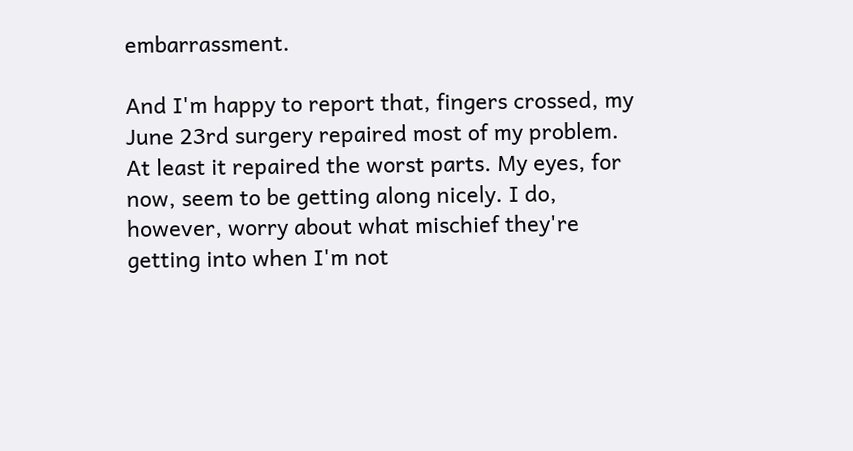embarrassment.

And I'm happy to report that, fingers crossed, my June 23rd surgery repaired most of my problem. At least it repaired the worst parts. My eyes, for now, seem to be getting along nicely. I do, however, worry about what mischief they're getting into when I'm not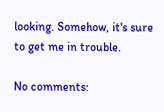looking. Somehow, it's sure to get me in trouble.

No comments: